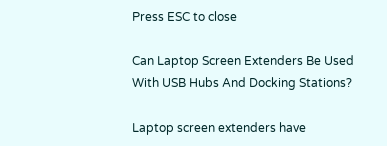Press ESC to close

Can Laptop Screen Extenders Be Used With USB Hubs And Docking Stations?

Laptop screen extenders have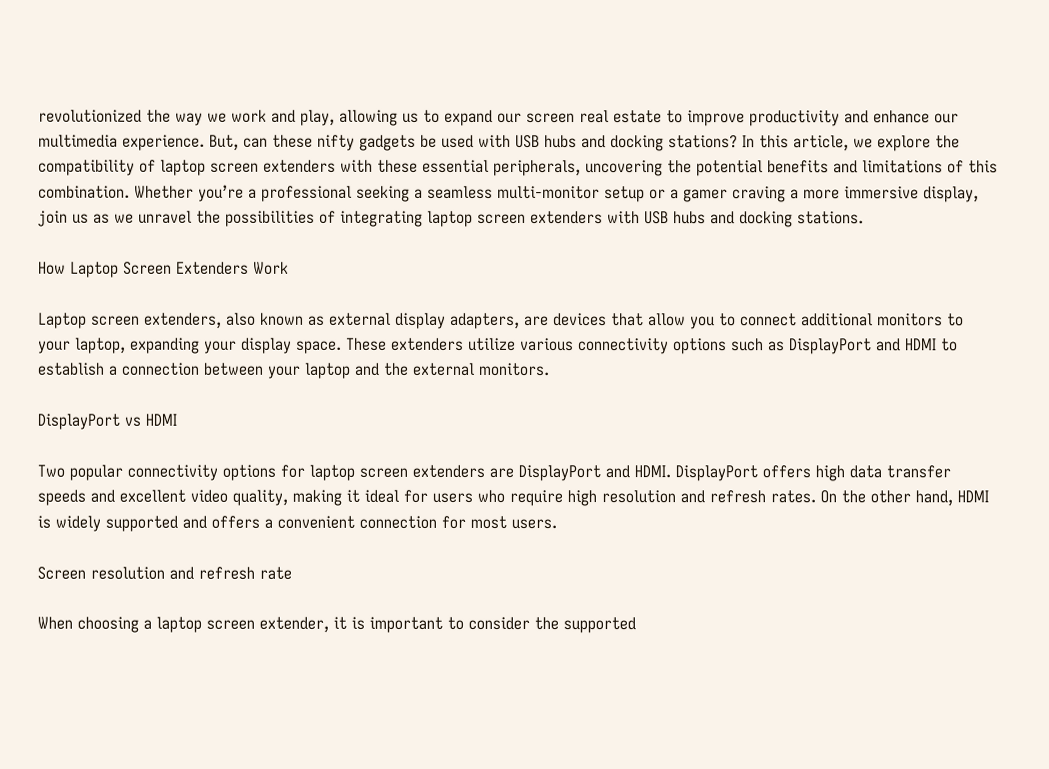revolutionized the way we work and play, allowing us to expand our screen real estate to improve productivity and enhance our multimedia experience. But, can these nifty gadgets be used with USB hubs and docking stations? In this article, we explore the compatibility of laptop screen extenders with these essential peripherals, uncovering the potential benefits and limitations of this combination. Whether you’re a professional seeking a seamless multi-monitor setup or a gamer craving a more immersive display, join us as we unravel the possibilities of integrating laptop screen extenders with USB hubs and docking stations.

How Laptop Screen Extenders Work

Laptop screen extenders, also known as external display adapters, are devices that allow you to connect additional monitors to your laptop, expanding your display space. These extenders utilize various connectivity options such as DisplayPort and HDMI to establish a connection between your laptop and the external monitors.

DisplayPort vs HDMI

Two popular connectivity options for laptop screen extenders are DisplayPort and HDMI. DisplayPort offers high data transfer speeds and excellent video quality, making it ideal for users who require high resolution and refresh rates. On the other hand, HDMI is widely supported and offers a convenient connection for most users.

Screen resolution and refresh rate

When choosing a laptop screen extender, it is important to consider the supported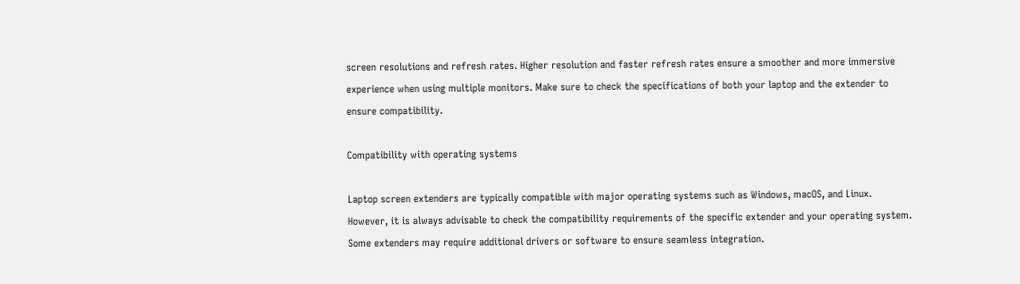screen resolutions and refresh rates. Higher resolution and faster refresh rates ensure a smoother and more immersive experience when using multiple monitors. Make sure to check the specifications of both your laptop and the extender to ensure compatibility.

Compatibility with operating systems

Laptop screen extenders are typically compatible with major operating systems such as Windows, macOS, and Linux. However, it is always advisable to check the compatibility requirements of the specific extender and your operating system. Some extenders may require additional drivers or software to ensure seamless integration.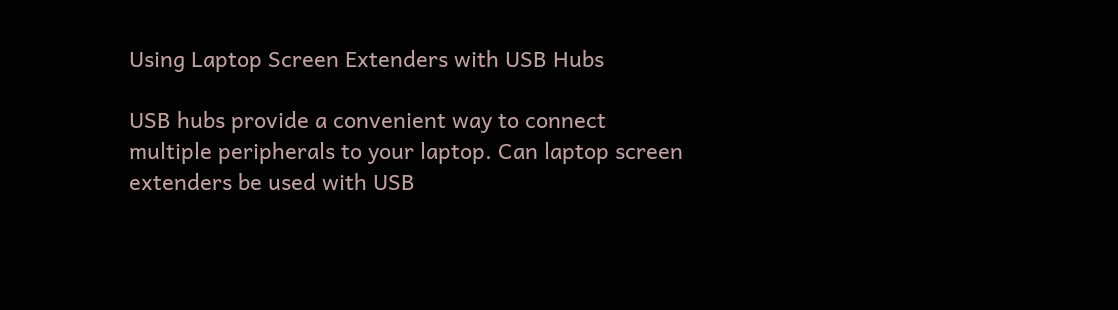Using Laptop Screen Extenders with USB Hubs

USB hubs provide a convenient way to connect multiple peripherals to your laptop. Can laptop screen extenders be used with USB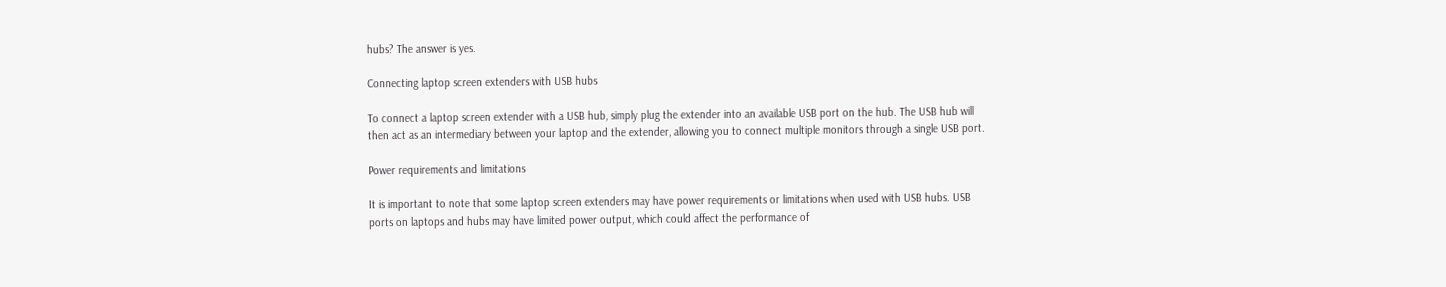hubs? The answer is yes.

Connecting laptop screen extenders with USB hubs

To connect a laptop screen extender with a USB hub, simply plug the extender into an available USB port on the hub. The USB hub will then act as an intermediary between your laptop and the extender, allowing you to connect multiple monitors through a single USB port.

Power requirements and limitations

It is important to note that some laptop screen extenders may have power requirements or limitations when used with USB hubs. USB ports on laptops and hubs may have limited power output, which could affect the performance of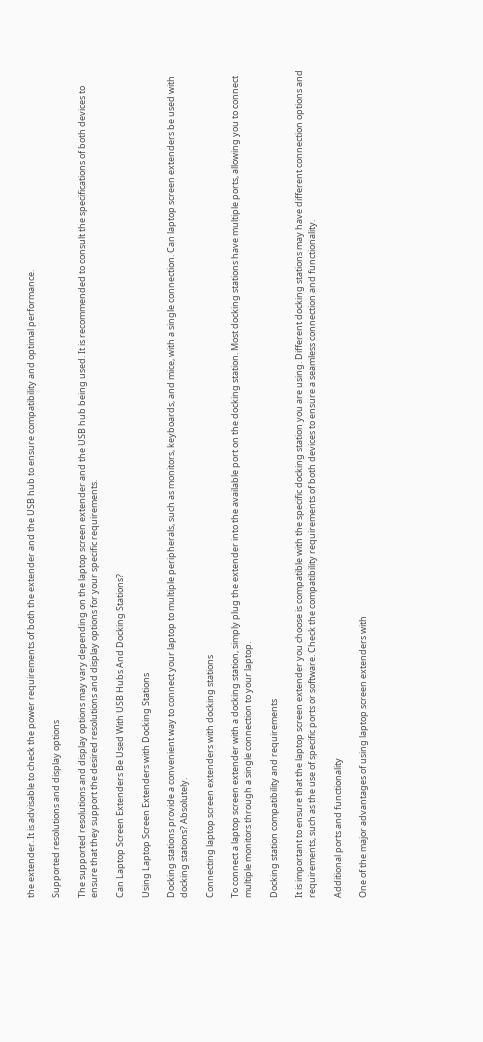the extender. It is advisable to check the power requirements of both the extender and the USB hub to ensure compatibility and optimal performance.

Supported resolutions and display options

The supported resolutions and display options may vary depending on the laptop screen extender and the USB hub being used. It is recommended to consult the specifications of both devices to ensure that they support the desired resolutions and display options for your specific requirements.

Can Laptop Screen Extenders Be Used With USB Hubs And Docking Stations?

Using Laptop Screen Extenders with Docking Stations

Docking stations provide a convenient way to connect your laptop to multiple peripherals, such as monitors, keyboards, and mice, with a single connection. Can laptop screen extenders be used with docking stations? Absolutely.

Connecting laptop screen extenders with docking stations

To connect a laptop screen extender with a docking station, simply plug the extender into the available port on the docking station. Most docking stations have multiple ports, allowing you to connect multiple monitors through a single connection to your laptop.

Docking station compatibility and requirements

It is important to ensure that the laptop screen extender you choose is compatible with the specific docking station you are using. Different docking stations may have different connection options and requirements, such as the use of specific ports or software. Check the compatibility requirements of both devices to ensure a seamless connection and functionality.

Additional ports and functionality

One of the major advantages of using laptop screen extenders with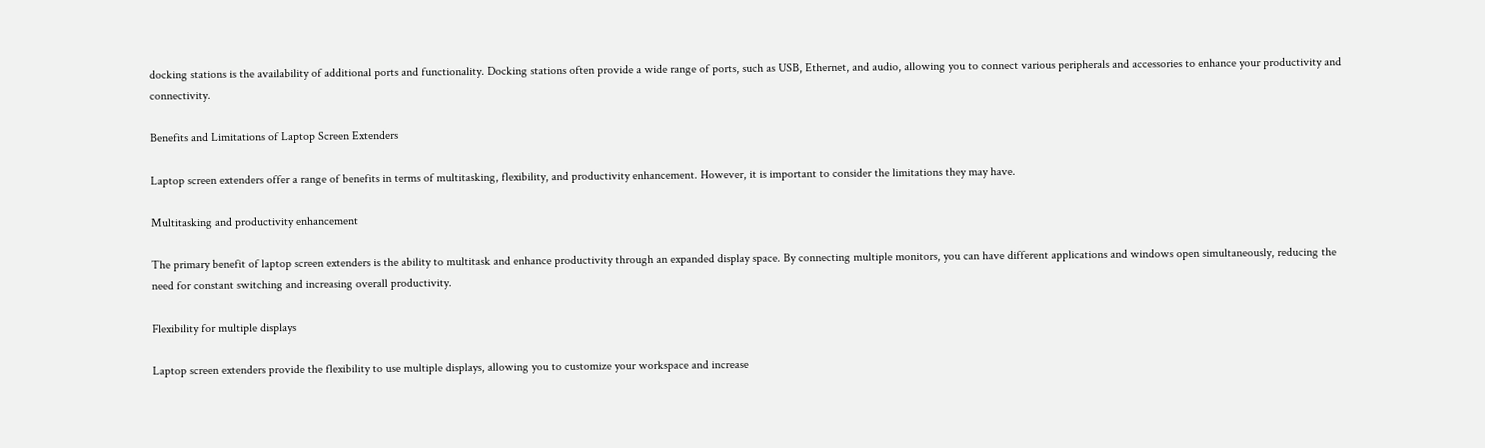docking stations is the availability of additional ports and functionality. Docking stations often provide a wide range of ports, such as USB, Ethernet, and audio, allowing you to connect various peripherals and accessories to enhance your productivity and connectivity.

Benefits and Limitations of Laptop Screen Extenders

Laptop screen extenders offer a range of benefits in terms of multitasking, flexibility, and productivity enhancement. However, it is important to consider the limitations they may have.

Multitasking and productivity enhancement

The primary benefit of laptop screen extenders is the ability to multitask and enhance productivity through an expanded display space. By connecting multiple monitors, you can have different applications and windows open simultaneously, reducing the need for constant switching and increasing overall productivity.

Flexibility for multiple displays

Laptop screen extenders provide the flexibility to use multiple displays, allowing you to customize your workspace and increase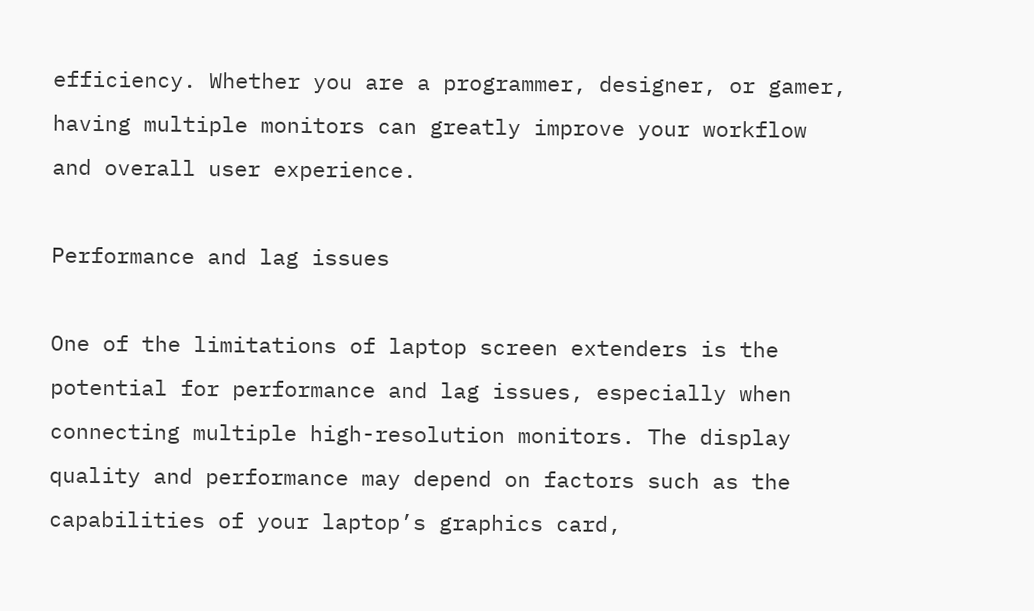efficiency. Whether you are a programmer, designer, or gamer, having multiple monitors can greatly improve your workflow and overall user experience.

Performance and lag issues

One of the limitations of laptop screen extenders is the potential for performance and lag issues, especially when connecting multiple high-resolution monitors. The display quality and performance may depend on factors such as the capabilities of your laptop’s graphics card,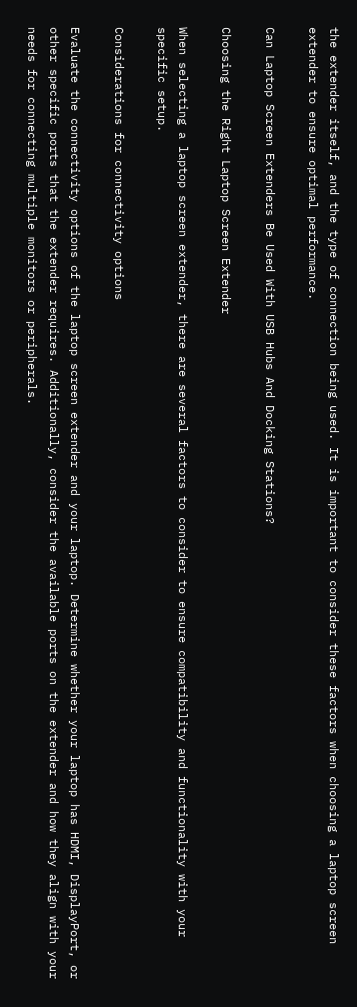the extender itself, and the type of connection being used. It is important to consider these factors when choosing a laptop screen extender to ensure optimal performance.

Can Laptop Screen Extenders Be Used With USB Hubs And Docking Stations?

Choosing the Right Laptop Screen Extender

When selecting a laptop screen extender, there are several factors to consider to ensure compatibility and functionality with your specific setup.

Considerations for connectivity options

Evaluate the connectivity options of the laptop screen extender and your laptop. Determine whether your laptop has HDMI, DisplayPort, or other specific ports that the extender requires. Additionally, consider the available ports on the extender and how they align with your needs for connecting multiple monitors or peripherals.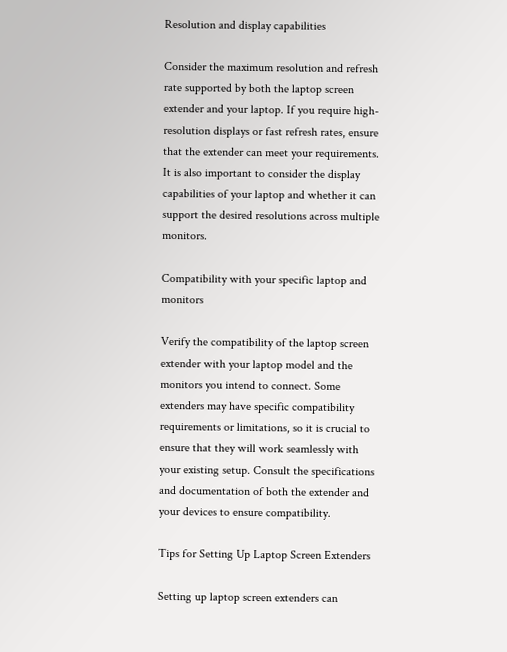Resolution and display capabilities

Consider the maximum resolution and refresh rate supported by both the laptop screen extender and your laptop. If you require high-resolution displays or fast refresh rates, ensure that the extender can meet your requirements. It is also important to consider the display capabilities of your laptop and whether it can support the desired resolutions across multiple monitors.

Compatibility with your specific laptop and monitors

Verify the compatibility of the laptop screen extender with your laptop model and the monitors you intend to connect. Some extenders may have specific compatibility requirements or limitations, so it is crucial to ensure that they will work seamlessly with your existing setup. Consult the specifications and documentation of both the extender and your devices to ensure compatibility.

Tips for Setting Up Laptop Screen Extenders

Setting up laptop screen extenders can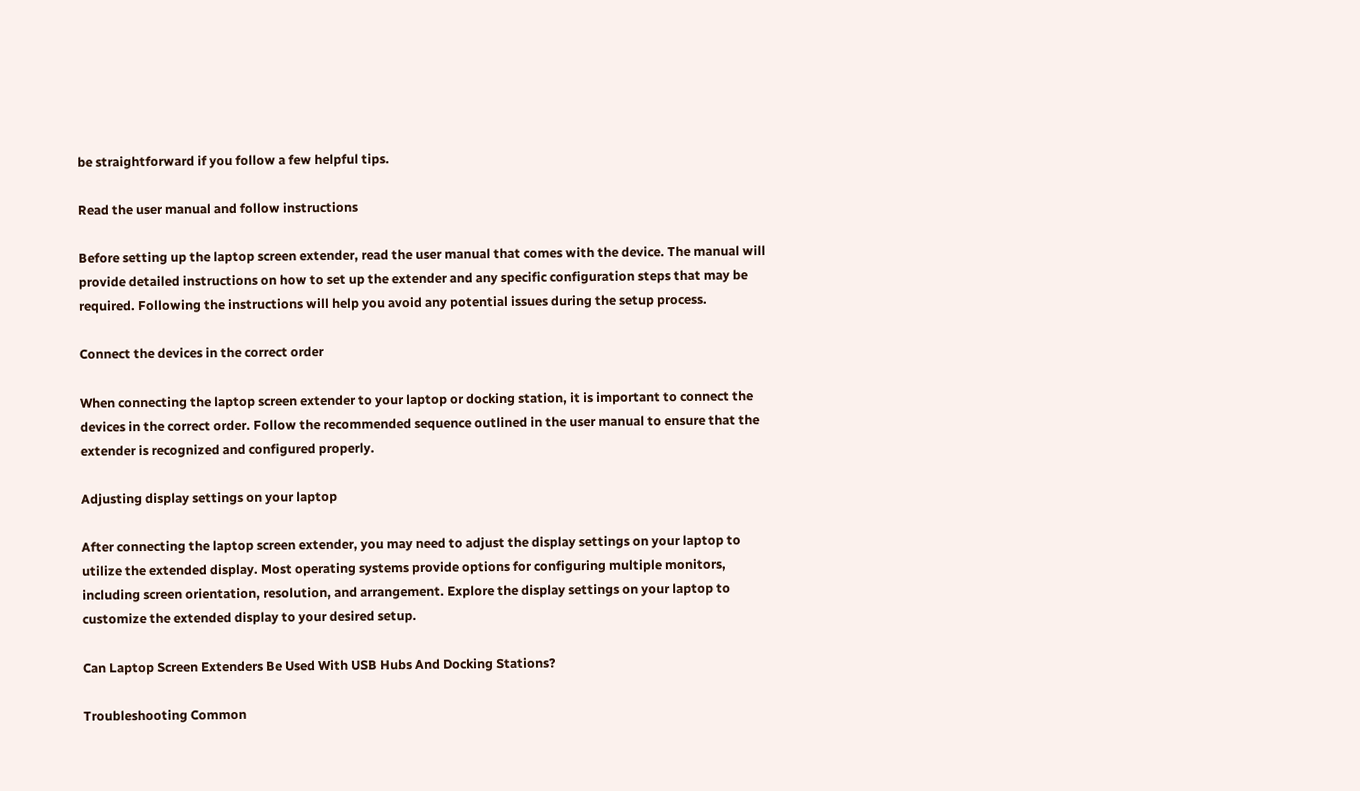be straightforward if you follow a few helpful tips.

Read the user manual and follow instructions

Before setting up the laptop screen extender, read the user manual that comes with the device. The manual will provide detailed instructions on how to set up the extender and any specific configuration steps that may be required. Following the instructions will help you avoid any potential issues during the setup process.

Connect the devices in the correct order

When connecting the laptop screen extender to your laptop or docking station, it is important to connect the devices in the correct order. Follow the recommended sequence outlined in the user manual to ensure that the extender is recognized and configured properly.

Adjusting display settings on your laptop

After connecting the laptop screen extender, you may need to adjust the display settings on your laptop to utilize the extended display. Most operating systems provide options for configuring multiple monitors, including screen orientation, resolution, and arrangement. Explore the display settings on your laptop to customize the extended display to your desired setup.

Can Laptop Screen Extenders Be Used With USB Hubs And Docking Stations?

Troubleshooting Common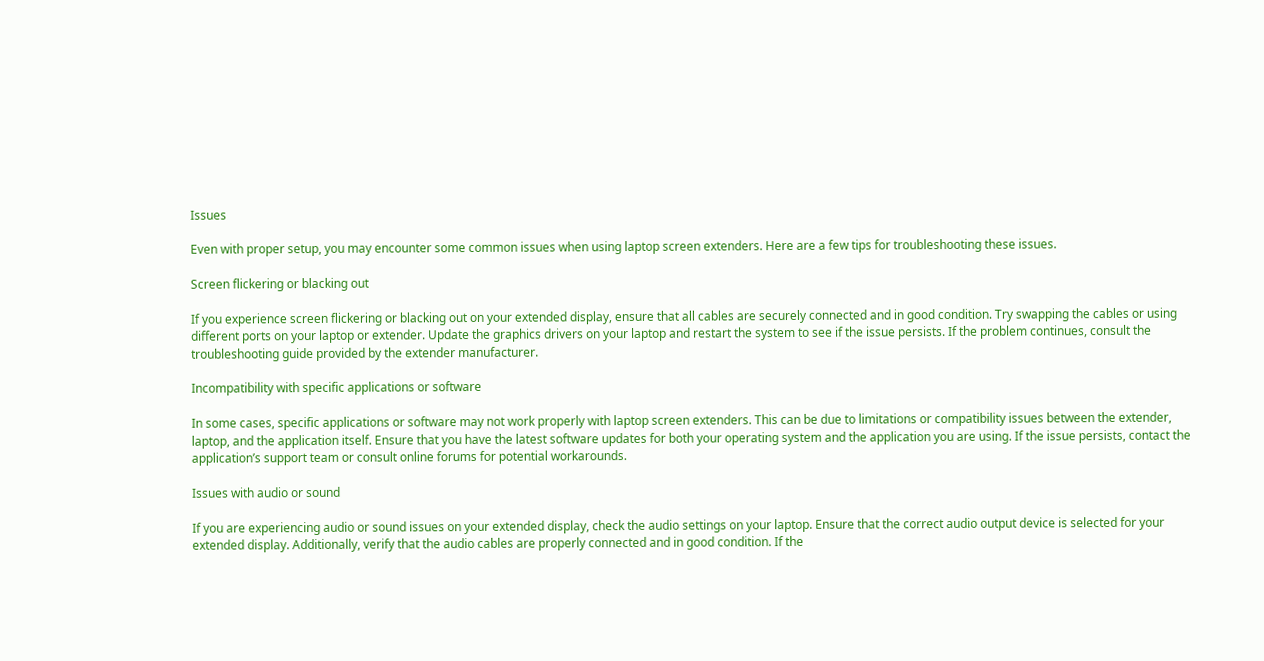Issues

Even with proper setup, you may encounter some common issues when using laptop screen extenders. Here are a few tips for troubleshooting these issues.

Screen flickering or blacking out

If you experience screen flickering or blacking out on your extended display, ensure that all cables are securely connected and in good condition. Try swapping the cables or using different ports on your laptop or extender. Update the graphics drivers on your laptop and restart the system to see if the issue persists. If the problem continues, consult the troubleshooting guide provided by the extender manufacturer.

Incompatibility with specific applications or software

In some cases, specific applications or software may not work properly with laptop screen extenders. This can be due to limitations or compatibility issues between the extender, laptop, and the application itself. Ensure that you have the latest software updates for both your operating system and the application you are using. If the issue persists, contact the application’s support team or consult online forums for potential workarounds.

Issues with audio or sound

If you are experiencing audio or sound issues on your extended display, check the audio settings on your laptop. Ensure that the correct audio output device is selected for your extended display. Additionally, verify that the audio cables are properly connected and in good condition. If the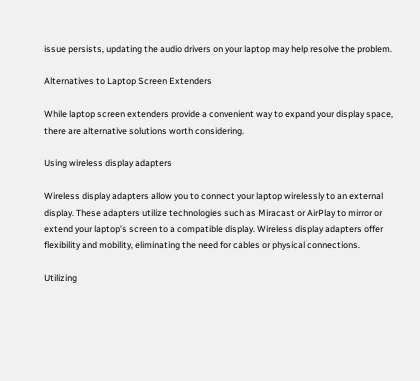issue persists, updating the audio drivers on your laptop may help resolve the problem.

Alternatives to Laptop Screen Extenders

While laptop screen extenders provide a convenient way to expand your display space, there are alternative solutions worth considering.

Using wireless display adapters

Wireless display adapters allow you to connect your laptop wirelessly to an external display. These adapters utilize technologies such as Miracast or AirPlay to mirror or extend your laptop’s screen to a compatible display. Wireless display adapters offer flexibility and mobility, eliminating the need for cables or physical connections.

Utilizing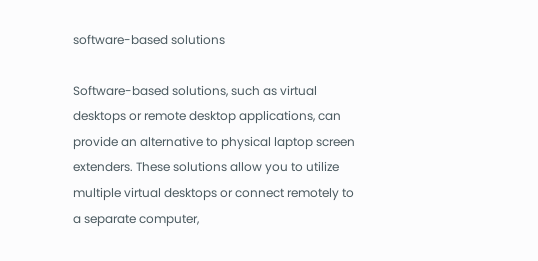software-based solutions

Software-based solutions, such as virtual desktops or remote desktop applications, can provide an alternative to physical laptop screen extenders. These solutions allow you to utilize multiple virtual desktops or connect remotely to a separate computer,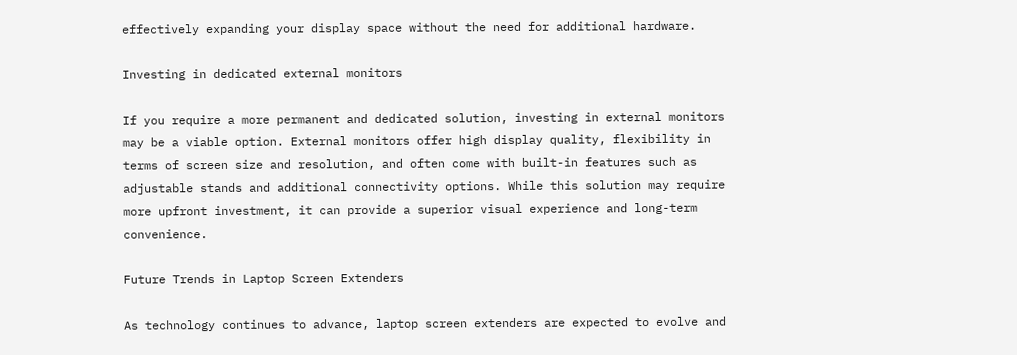effectively expanding your display space without the need for additional hardware.

Investing in dedicated external monitors

If you require a more permanent and dedicated solution, investing in external monitors may be a viable option. External monitors offer high display quality, flexibility in terms of screen size and resolution, and often come with built-in features such as adjustable stands and additional connectivity options. While this solution may require more upfront investment, it can provide a superior visual experience and long-term convenience.

Future Trends in Laptop Screen Extenders

As technology continues to advance, laptop screen extenders are expected to evolve and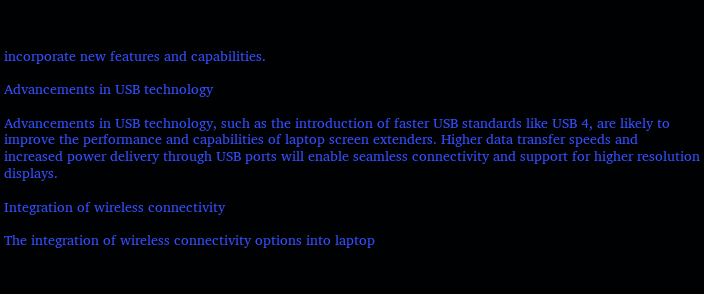incorporate new features and capabilities.

Advancements in USB technology

Advancements in USB technology, such as the introduction of faster USB standards like USB 4, are likely to improve the performance and capabilities of laptop screen extenders. Higher data transfer speeds and increased power delivery through USB ports will enable seamless connectivity and support for higher resolution displays.

Integration of wireless connectivity

The integration of wireless connectivity options into laptop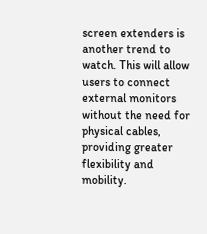screen extenders is another trend to watch. This will allow users to connect external monitors without the need for physical cables, providing greater flexibility and mobility.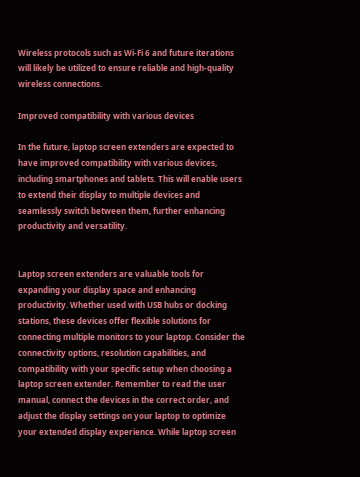Wireless protocols such as Wi-Fi 6 and future iterations will likely be utilized to ensure reliable and high-quality wireless connections.

Improved compatibility with various devices

In the future, laptop screen extenders are expected to have improved compatibility with various devices, including smartphones and tablets. This will enable users to extend their display to multiple devices and seamlessly switch between them, further enhancing productivity and versatility.


Laptop screen extenders are valuable tools for expanding your display space and enhancing productivity. Whether used with USB hubs or docking stations, these devices offer flexible solutions for connecting multiple monitors to your laptop. Consider the connectivity options, resolution capabilities, and compatibility with your specific setup when choosing a laptop screen extender. Remember to read the user manual, connect the devices in the correct order, and adjust the display settings on your laptop to optimize your extended display experience. While laptop screen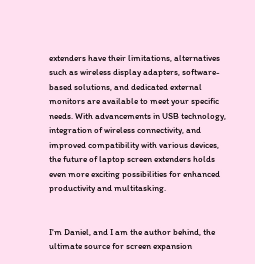extenders have their limitations, alternatives such as wireless display adapters, software-based solutions, and dedicated external monitors are available to meet your specific needs. With advancements in USB technology, integration of wireless connectivity, and improved compatibility with various devices, the future of laptop screen extenders holds even more exciting possibilities for enhanced productivity and multitasking.


I'm Daniel, and I am the author behind, the ultimate source for screen expansion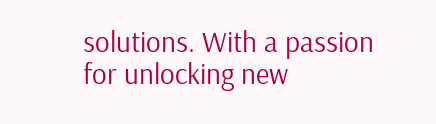solutions. With a passion for unlocking new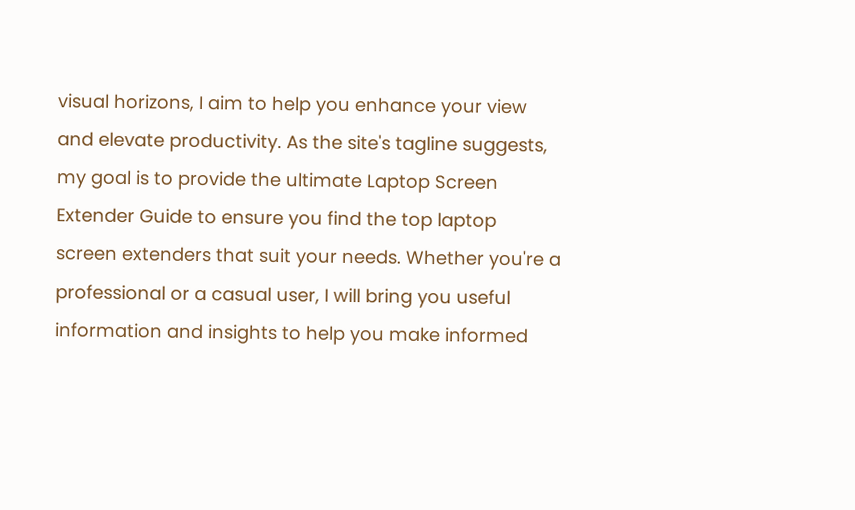visual horizons, I aim to help you enhance your view and elevate productivity. As the site's tagline suggests, my goal is to provide the ultimate Laptop Screen Extender Guide to ensure you find the top laptop screen extenders that suit your needs. Whether you're a professional or a casual user, I will bring you useful information and insights to help you make informed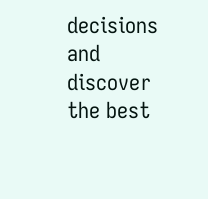decisions and discover the best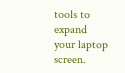tools to expand your laptop screen.